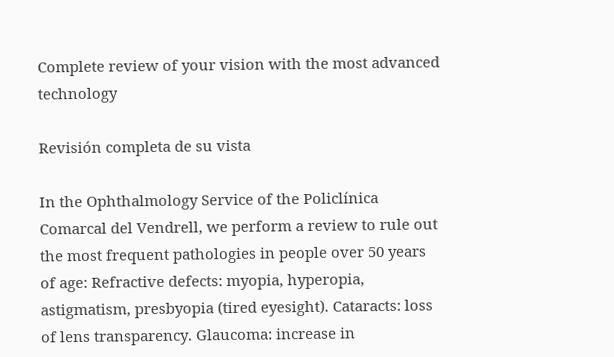Complete review of your vision with the most advanced technology

Revisión completa de su vista

In the Ophthalmology Service of the Policlínica Comarcal del Vendrell, we perform a review to rule out the most frequent pathologies in people over 50 years of age: Refractive defects: myopia, hyperopia, astigmatism, presbyopia (tired eyesight). Cataracts: loss of lens transparency. Glaucoma: increase in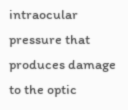intraocular pressure that produces damage to the optic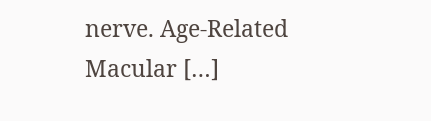nerve. Age-Related Macular […]